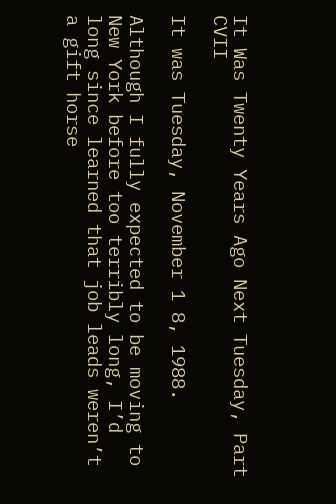It Was Twenty Years Ago Next Tuesday, Part CVII

It was Tuesday, November 1 8, 1988.

Although I fully expected to be moving to New York before too terribly long, I’d long since learned that job leads weren’t a gift horse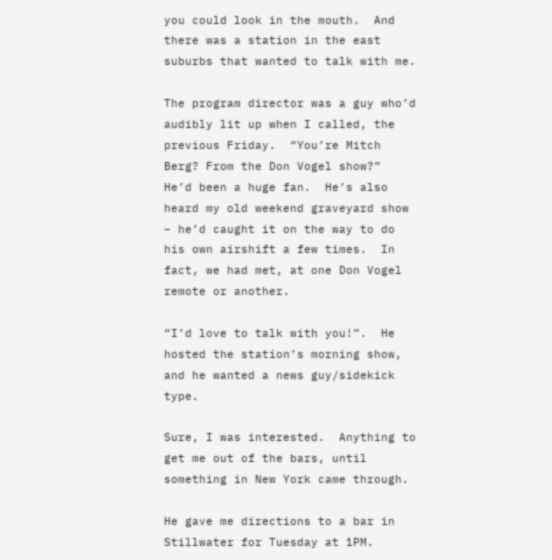you could look in the mouth.  And there was a station in the east suburbs that wanted to talk with me.

The program director was a guy who’d audibly lit up when I called, the previous Friday.  “You’re Mitch Berg? From the Don Vogel show?”   He’d been a huge fan.  He’s also heard my old weekend graveyard show – he’d caught it on the way to do his own airshift a few times.  In fact, we had met, at one Don Vogel remote or another.

“I’d love to talk with you!”.  He hosted the station’s morning show, and he wanted a news guy/sidekick type.

Sure, I was interested.  Anything to get me out of the bars, until something in New York came through.

He gave me directions to a bar in Stillwater for Tuesday at 1PM.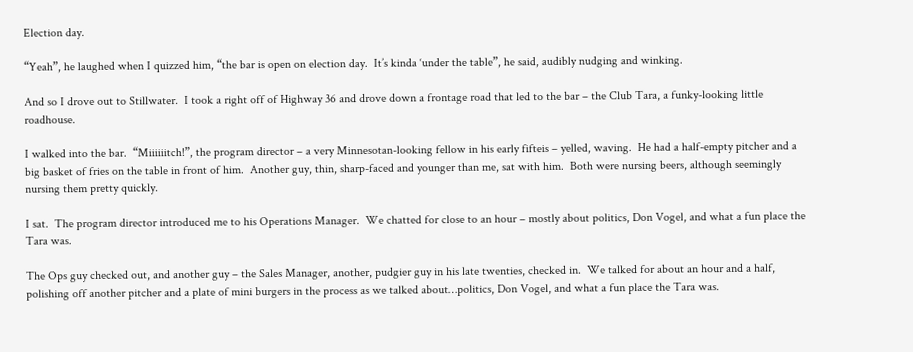Election day.

“Yeah”, he laughed when I quizzed him, “the bar is open on election day.  It’s kinda ‘under the table”, he said, audibly nudging and winking.

And so I drove out to Stillwater.  I took a right off of Highway 36 and drove down a frontage road that led to the bar – the Club Tara, a funky-looking little roadhouse.

I walked into the bar.  “Miiiiiitch!”, the program director – a very Minnesotan-looking fellow in his early fifteis – yelled, waving.  He had a half-empty pitcher and a big basket of fries on the table in front of him.  Another guy, thin, sharp-faced and younger than me, sat with him.  Both were nursing beers, although seemingly nursing them pretty quickly.

I sat.  The program director introduced me to his Operations Manager.  We chatted for close to an hour – mostly about politics, Don Vogel, and what a fun place the Tara was.

The Ops guy checked out, and another guy – the Sales Manager, another, pudgier guy in his late twenties, checked in.  We talked for about an hour and a half, polishing off another pitcher and a plate of mini burgers in the process as we talked about…politics, Don Vogel, and what a fun place the Tara was.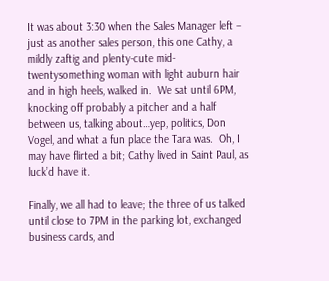It was about 3:30 when the Sales Manager left – just as another sales person, this one Cathy, a mildly zaftig and plenty-cute mid-twentysomething woman with light auburn hair and in high heels, walked in.  We sat until 6PM, knocking off probably a pitcher and a half between us, talking about…yep, politics, Don Vogel, and what a fun place the Tara was.  Oh, I may have flirted a bit; Cathy lived in Saint Paul, as luck’d have it.

Finally, we all had to leave; the three of us talked until close to 7PM in the parking lot, exchanged business cards, and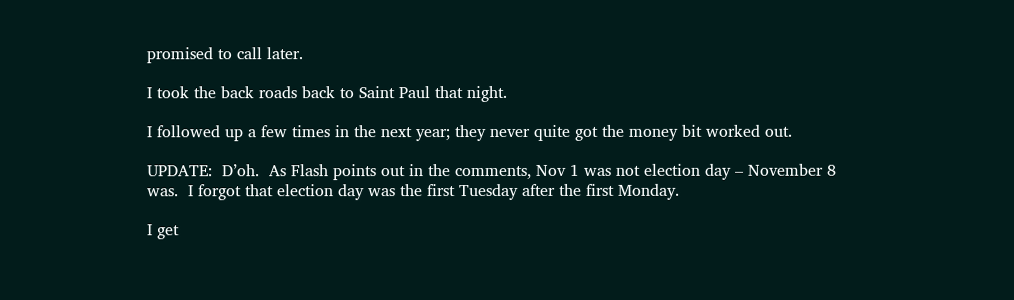promised to call later.

I took the back roads back to Saint Paul that night.

I followed up a few times in the next year; they never quite got the money bit worked out.

UPDATE:  D’oh.  As Flash points out in the comments, Nov 1 was not election day – November 8 was.  I forgot that election day was the first Tuesday after the first Monday.

I get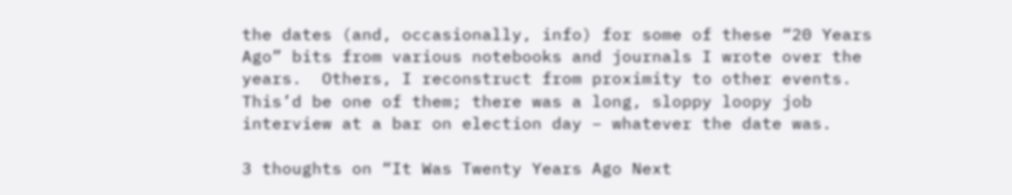the dates (and, occasionally, info) for some of these “20 Years Ago” bits from various notebooks and journals I wrote over the years.  Others, I reconstruct from proximity to other events.  This’d be one of them; there was a long, sloppy loopy job interview at a bar on election day – whatever the date was.

3 thoughts on “It Was Twenty Years Ago Next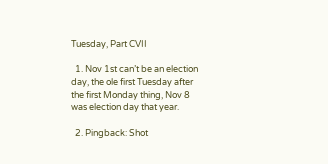Tuesday, Part CVII

  1. Nov 1st can’t be an election day, the ole first Tuesday after the first Monday thing, Nov 8 was election day that year.

  2. Pingback: Shot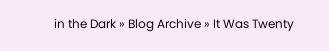in the Dark » Blog Archive » It Was Twenty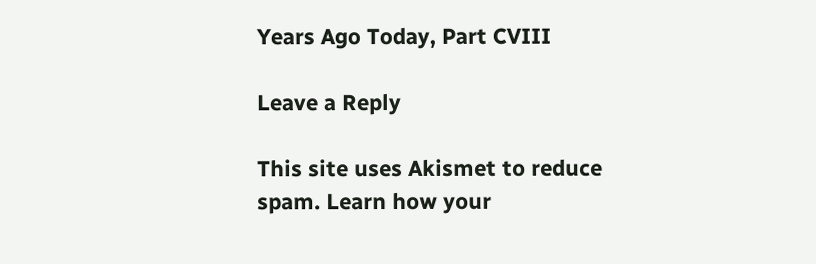Years Ago Today, Part CVIII

Leave a Reply

This site uses Akismet to reduce spam. Learn how your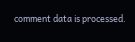comment data is processed.